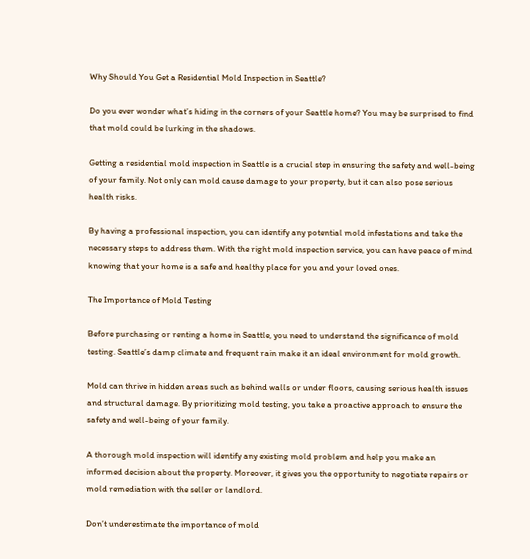Why Should You Get a Residential Mold Inspection in Seattle?

Do you ever wonder what’s hiding in the corners of your Seattle home? You may be surprised to find that mold could be lurking in the shadows.

Getting a residential mold inspection in Seattle is a crucial step in ensuring the safety and well-being of your family. Not only can mold cause damage to your property, but it can also pose serious health risks.

By having a professional inspection, you can identify any potential mold infestations and take the necessary steps to address them. With the right mold inspection service, you can have peace of mind knowing that your home is a safe and healthy place for you and your loved ones.

The Importance of Mold Testing

Before purchasing or renting a home in Seattle, you need to understand the significance of mold testing. Seattle’s damp climate and frequent rain make it an ideal environment for mold growth.

Mold can thrive in hidden areas such as behind walls or under floors, causing serious health issues and structural damage. By prioritizing mold testing, you take a proactive approach to ensure the safety and well-being of your family.

A thorough mold inspection will identify any existing mold problem and help you make an informed decision about the property. Moreover, it gives you the opportunity to negotiate repairs or mold remediation with the seller or landlord.

Don’t underestimate the importance of mold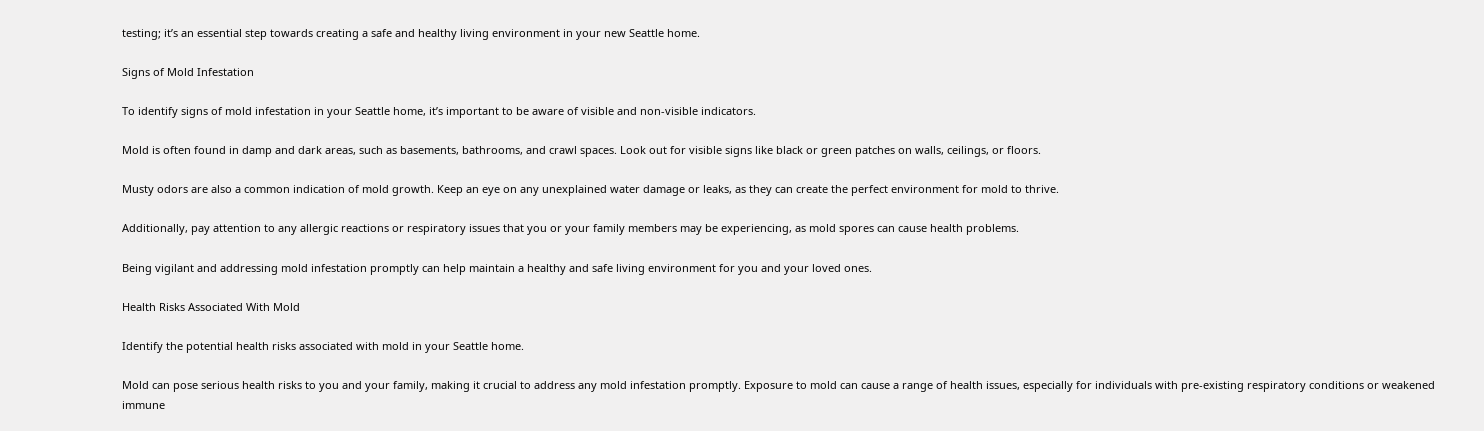testing; it’s an essential step towards creating a safe and healthy living environment in your new Seattle home.

Signs of Mold Infestation

To identify signs of mold infestation in your Seattle home, it’s important to be aware of visible and non-visible indicators.

Mold is often found in damp and dark areas, such as basements, bathrooms, and crawl spaces. Look out for visible signs like black or green patches on walls, ceilings, or floors.

Musty odors are also a common indication of mold growth. Keep an eye on any unexplained water damage or leaks, as they can create the perfect environment for mold to thrive.

Additionally, pay attention to any allergic reactions or respiratory issues that you or your family members may be experiencing, as mold spores can cause health problems.

Being vigilant and addressing mold infestation promptly can help maintain a healthy and safe living environment for you and your loved ones.

Health Risks Associated With Mold

Identify the potential health risks associated with mold in your Seattle home.

Mold can pose serious health risks to you and your family, making it crucial to address any mold infestation promptly. Exposure to mold can cause a range of health issues, especially for individuals with pre-existing respiratory conditions or weakened immune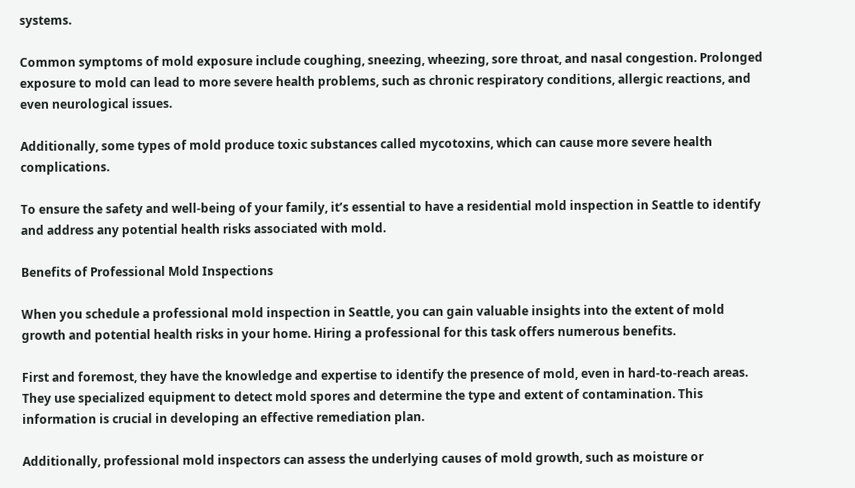systems.

Common symptoms of mold exposure include coughing, sneezing, wheezing, sore throat, and nasal congestion. Prolonged exposure to mold can lead to more severe health problems, such as chronic respiratory conditions, allergic reactions, and even neurological issues.

Additionally, some types of mold produce toxic substances called mycotoxins, which can cause more severe health complications.

To ensure the safety and well-being of your family, it’s essential to have a residential mold inspection in Seattle to identify and address any potential health risks associated with mold.

Benefits of Professional Mold Inspections

When you schedule a professional mold inspection in Seattle, you can gain valuable insights into the extent of mold growth and potential health risks in your home. Hiring a professional for this task offers numerous benefits.

First and foremost, they have the knowledge and expertise to identify the presence of mold, even in hard-to-reach areas. They use specialized equipment to detect mold spores and determine the type and extent of contamination. This information is crucial in developing an effective remediation plan.

Additionally, professional mold inspectors can assess the underlying causes of mold growth, such as moisture or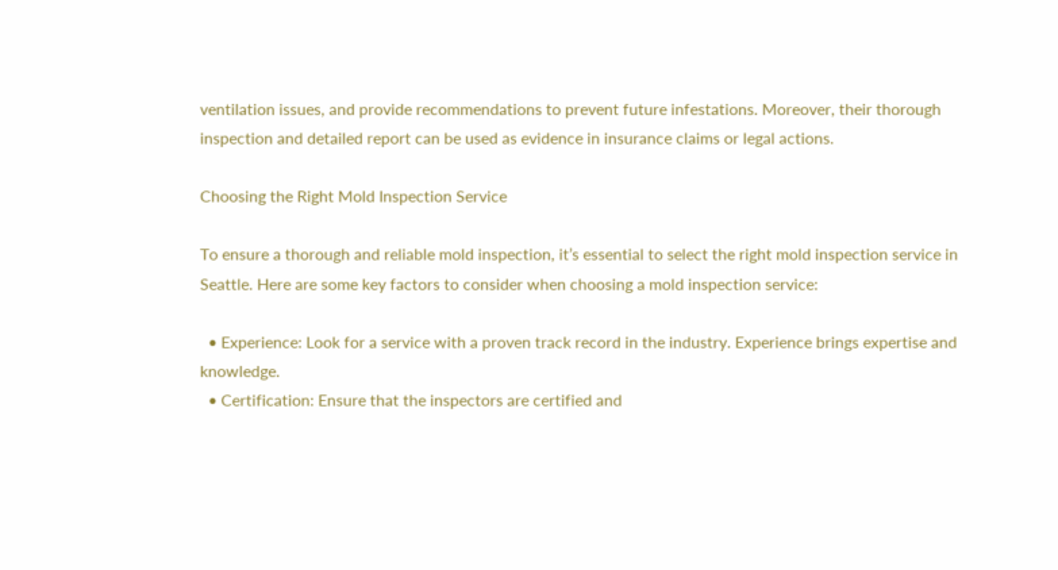ventilation issues, and provide recommendations to prevent future infestations. Moreover, their thorough inspection and detailed report can be used as evidence in insurance claims or legal actions.

Choosing the Right Mold Inspection Service

To ensure a thorough and reliable mold inspection, it’s essential to select the right mold inspection service in Seattle. Here are some key factors to consider when choosing a mold inspection service:

  • Experience: Look for a service with a proven track record in the industry. Experience brings expertise and knowledge.
  • Certification: Ensure that the inspectors are certified and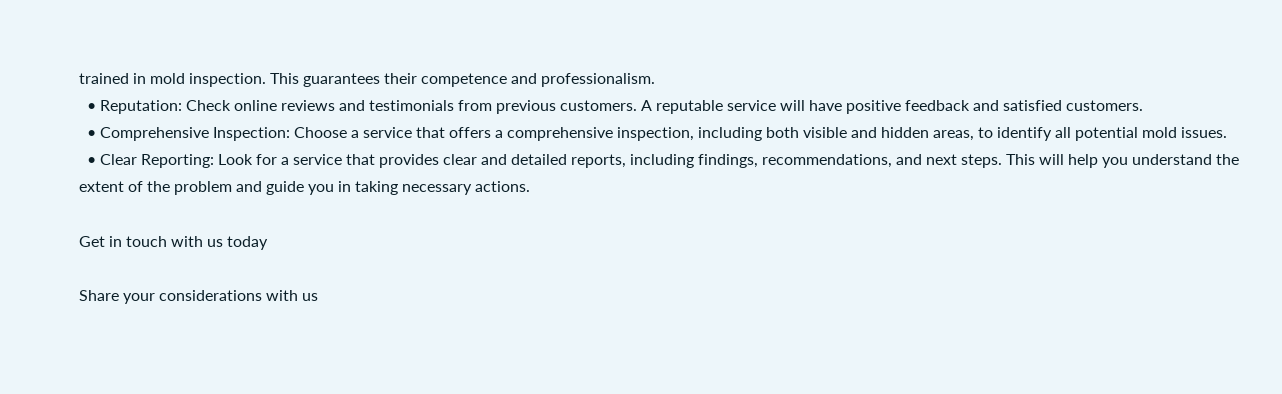trained in mold inspection. This guarantees their competence and professionalism.
  • Reputation: Check online reviews and testimonials from previous customers. A reputable service will have positive feedback and satisfied customers.
  • Comprehensive Inspection: Choose a service that offers a comprehensive inspection, including both visible and hidden areas, to identify all potential mold issues.
  • Clear Reporting: Look for a service that provides clear and detailed reports, including findings, recommendations, and next steps. This will help you understand the extent of the problem and guide you in taking necessary actions.

Get in touch with us today

Share your considerations with us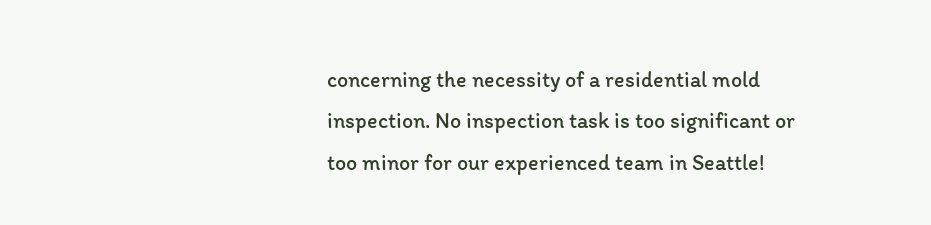concerning the necessity of a residential mold inspection. No inspection task is too significant or too minor for our experienced team in Seattle!